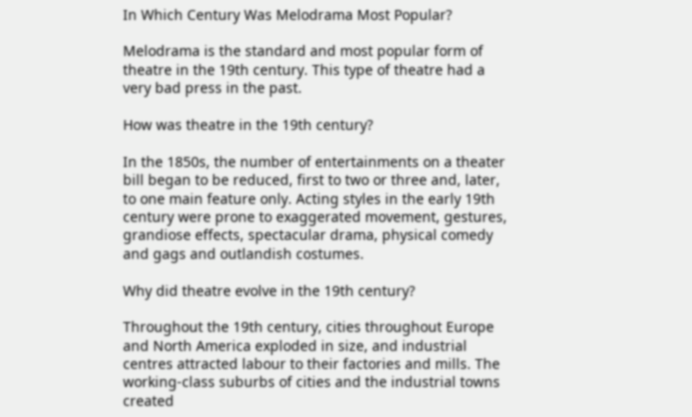In Which Century Was Melodrama Most Popular?

Melodrama is the standard and most popular form of theatre in the 19th century. This type of theatre had a very bad press in the past.

How was theatre in the 19th century?

In the 1850s, the number of entertainments on a theater bill began to be reduced, first to two or three and, later, to one main feature only. Acting styles in the early 19th century were prone to exaggerated movement, gestures, grandiose effects, spectacular drama, physical comedy and gags and outlandish costumes.

Why did theatre evolve in the 19th century?

Throughout the 19th century, cities throughout Europe and North America exploded in size, and industrial centres attracted labour to their factories and mills. The working-class suburbs of cities and the industrial towns created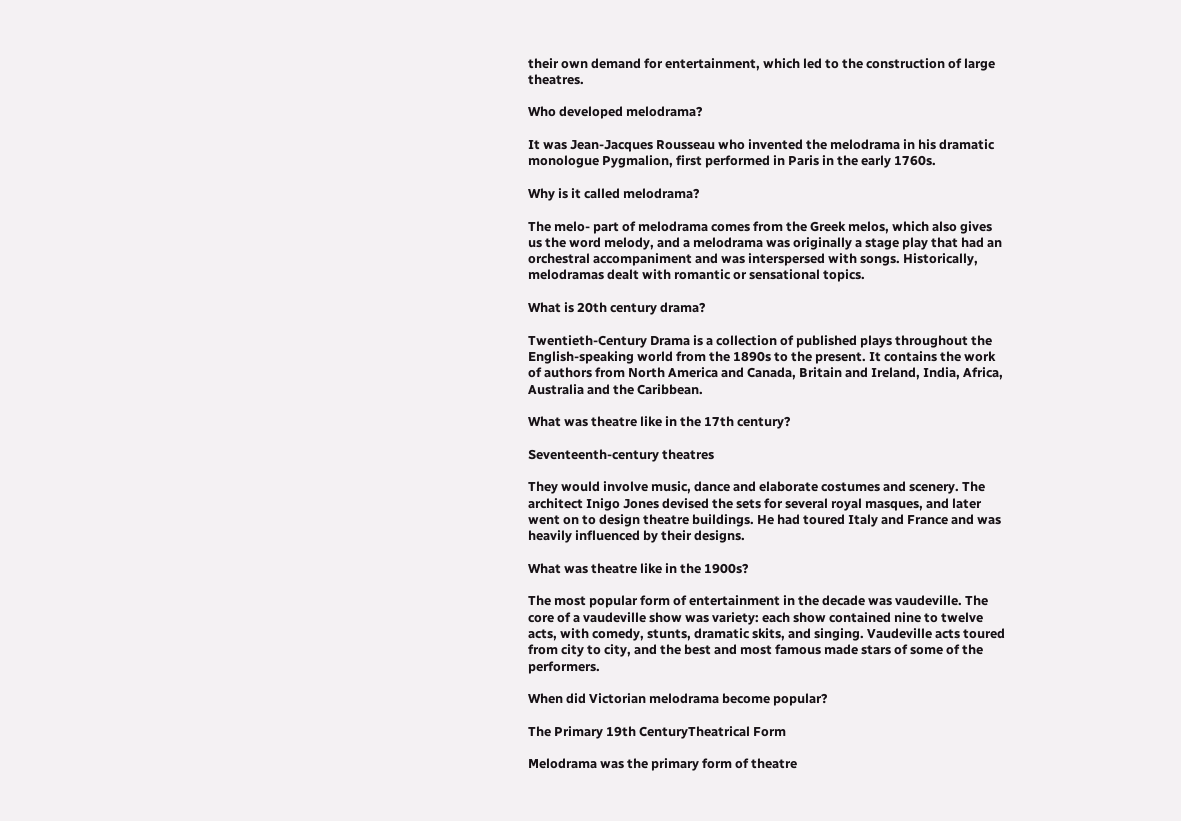their own demand for entertainment, which led to the construction of large theatres.

Who developed melodrama?

It was Jean-Jacques Rousseau who invented the melodrama in his dramatic monologue Pygmalion, first performed in Paris in the early 1760s.

Why is it called melodrama?

The melo- part of melodrama comes from the Greek melos, which also gives us the word melody, and a melodrama was originally a stage play that had an orchestral accompaniment and was interspersed with songs. Historically, melodramas dealt with romantic or sensational topics.

What is 20th century drama?

Twentieth-Century Drama is a collection of published plays throughout the English-speaking world from the 1890s to the present. It contains the work of authors from North America and Canada, Britain and Ireland, India, Africa, Australia and the Caribbean.

What was theatre like in the 17th century?

Seventeenth-century theatres

They would involve music, dance and elaborate costumes and scenery. The architect Inigo Jones devised the sets for several royal masques, and later went on to design theatre buildings. He had toured Italy and France and was heavily influenced by their designs.

What was theatre like in the 1900s?

The most popular form of entertainment in the decade was vaudeville. The core of a vaudeville show was variety: each show contained nine to twelve acts, with comedy, stunts, dramatic skits, and singing. Vaudeville acts toured from city to city, and the best and most famous made stars of some of the performers.

When did Victorian melodrama become popular?

The Primary 19th CenturyTheatrical Form

Melodrama was the primary form of theatre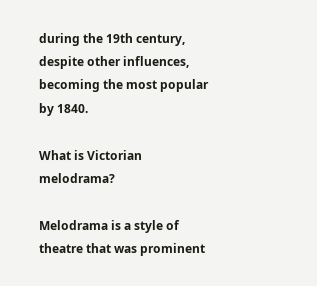during the 19th century, despite other influences, becoming the most popular by 1840.

What is Victorian melodrama?

Melodrama is a style of theatre that was prominent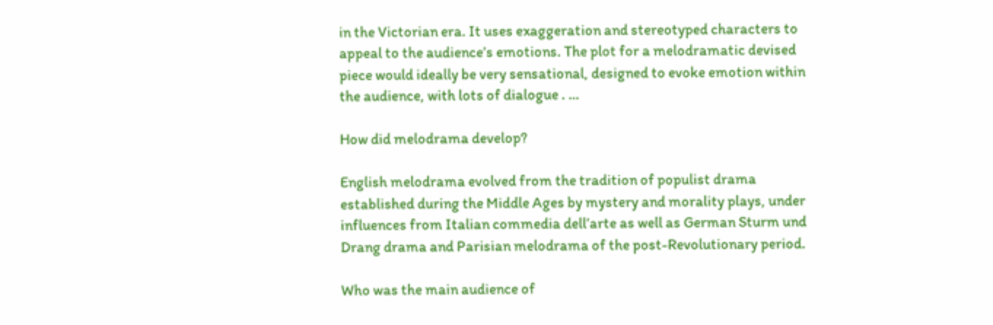in the Victorian era. It uses exaggeration and stereotyped characters to appeal to the audience’s emotions. The plot for a melodramatic devised piece would ideally be very sensational, designed to evoke emotion within the audience, with lots of dialogue . …

How did melodrama develop?

English melodrama evolved from the tradition of populist drama established during the Middle Ages by mystery and morality plays, under influences from Italian commedia dell’arte as well as German Sturm und Drang drama and Parisian melodrama of the post-Revolutionary period.

Who was the main audience of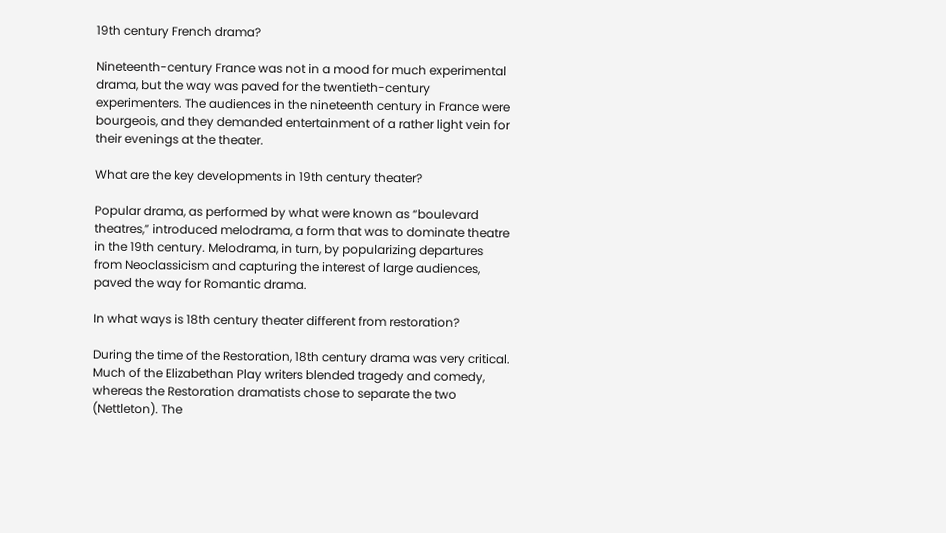19th century French drama?

Nineteenth-century France was not in a mood for much experimental drama, but the way was paved for the twentieth-century experimenters. The audiences in the nineteenth century in France were bourgeois, and they demanded entertainment of a rather light vein for their evenings at the theater.

What are the key developments in 19th century theater?

Popular drama, as performed by what were known as “boulevard theatres,” introduced melodrama, a form that was to dominate theatre in the 19th century. Melodrama, in turn, by popularizing departures from Neoclassicism and capturing the interest of large audiences, paved the way for Romantic drama.

In what ways is 18th century theater different from restoration?

During the time of the Restoration, 18th century drama was very critical. Much of the Elizabethan Play writers blended tragedy and comedy, whereas the Restoration dramatists chose to separate the two (Nettleton). The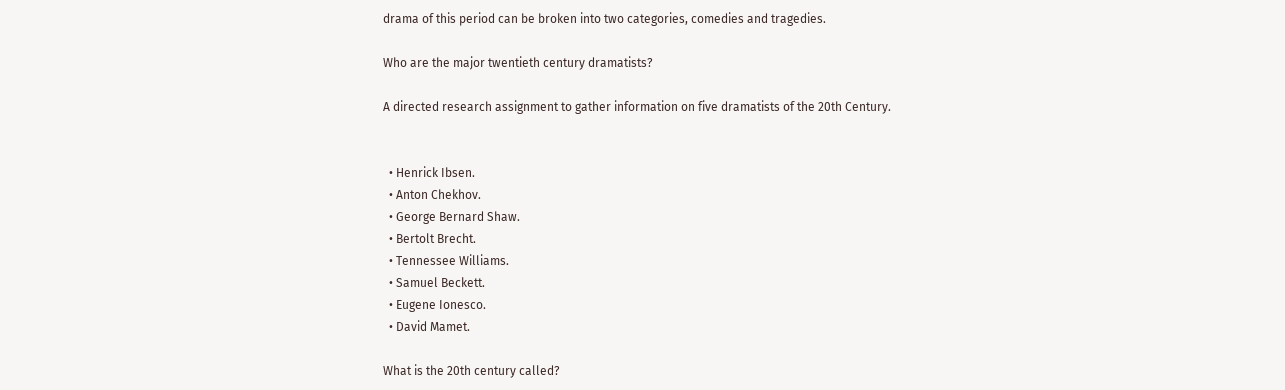drama of this period can be broken into two categories, comedies and tragedies.

Who are the major twentieth century dramatists?

A directed research assignment to gather information on five dramatists of the 20th Century.


  • Henrick Ibsen.
  • Anton Chekhov.
  • George Bernard Shaw.
  • Bertolt Brecht.
  • Tennessee Williams.
  • Samuel Beckett.
  • Eugene Ionesco.
  • David Mamet.

What is the 20th century called?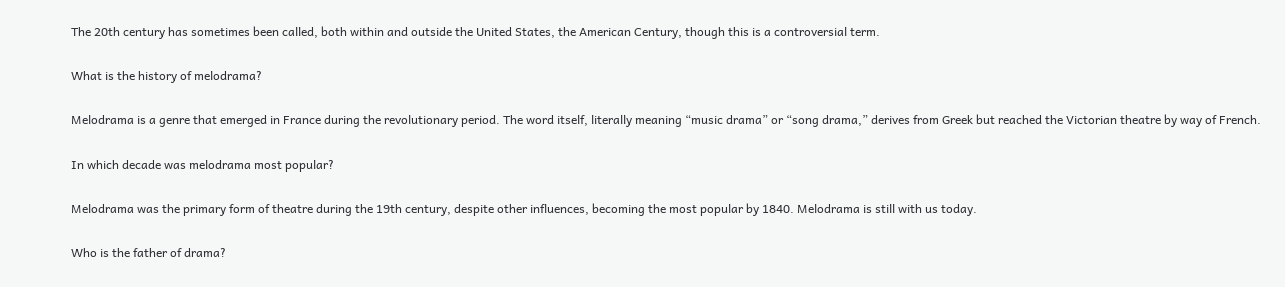The 20th century has sometimes been called, both within and outside the United States, the American Century, though this is a controversial term.

What is the history of melodrama?

Melodrama is a genre that emerged in France during the revolutionary period. The word itself, literally meaning “music drama” or “song drama,” derives from Greek but reached the Victorian theatre by way of French.

In which decade was melodrama most popular?

Melodrama was the primary form of theatre during the 19th century, despite other influences, becoming the most popular by 1840. Melodrama is still with us today.

Who is the father of drama?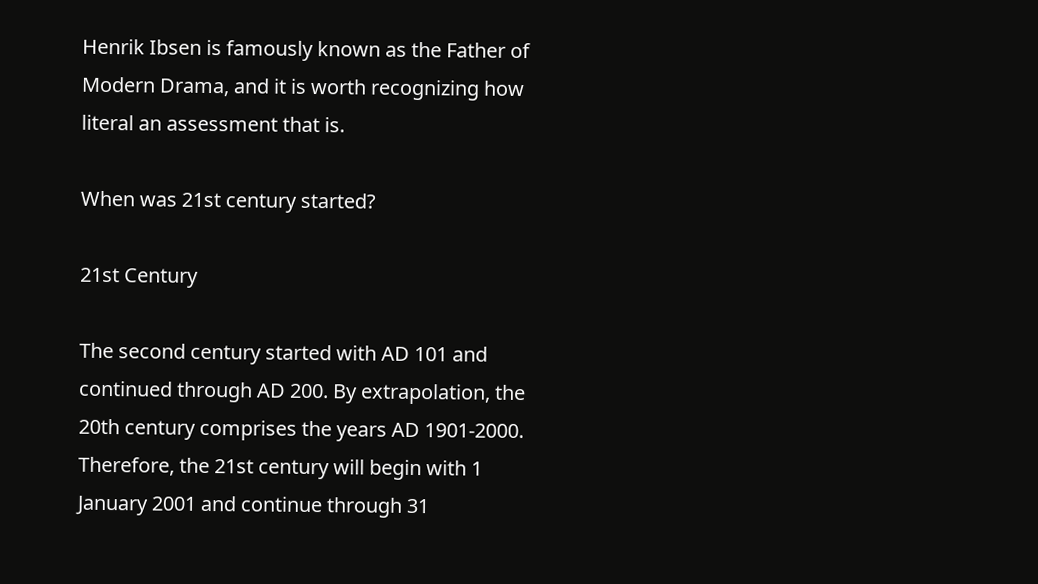Henrik Ibsen is famously known as the Father of Modern Drama, and it is worth recognizing how literal an assessment that is.

When was 21st century started?

21st Century

The second century started with AD 101 and continued through AD 200. By extrapolation, the 20th century comprises the years AD 1901-2000. Therefore, the 21st century will begin with 1 January 2001 and continue through 31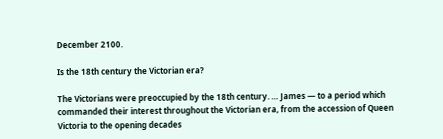December 2100.

Is the 18th century the Victorian era?

The Victorians were preoccupied by the 18th century. … James — to a period which commanded their interest throughout the Victorian era, from the accession of Queen Victoria to the opening decades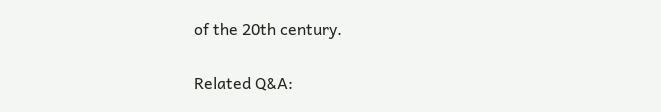of the 20th century.

Related Q&A: